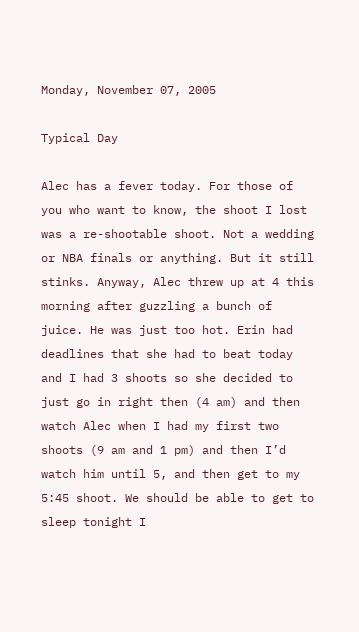Monday, November 07, 2005

Typical Day

Alec has a fever today. For those of you who want to know, the shoot I lost was a re-shootable shoot. Not a wedding or NBA finals or anything. But it still stinks. Anyway, Alec threw up at 4 this morning after guzzling a bunch of juice. He was just too hot. Erin had deadlines that she had to beat today and I had 3 shoots so she decided to just go in right then (4 am) and then watch Alec when I had my first two shoots (9 am and 1 pm) and then I’d watch him until 5, and then get to my 5:45 shoot. We should be able to get to sleep tonight I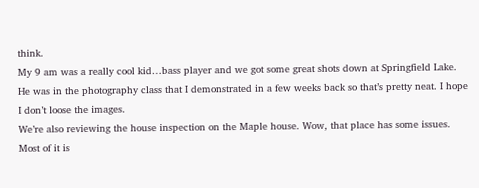think.
My 9 am was a really cool kid…bass player and we got some great shots down at Springfield Lake. He was in the photography class that I demonstrated in a few weeks back so that’s pretty neat. I hope I don’t loose the images.
We’re also reviewing the house inspection on the Maple house. Wow, that place has some issues. Most of it is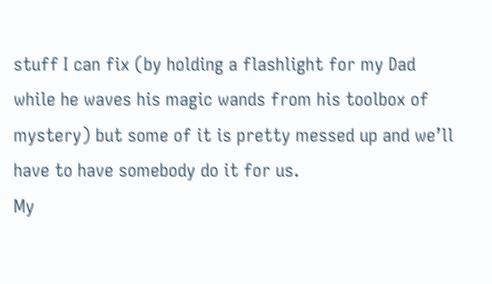stuff I can fix (by holding a flashlight for my Dad while he waves his magic wands from his toolbox of mystery) but some of it is pretty messed up and we’ll have to have somebody do it for us.
My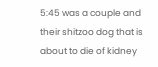5:45 was a couple and their shitzoo dog that is about to die of kidney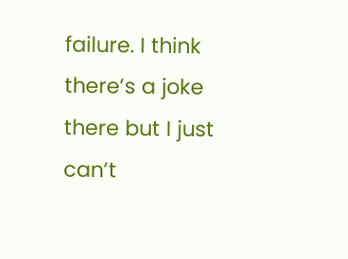failure. I think there’s a joke there but I just can’t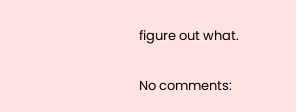figure out what.

No comments: